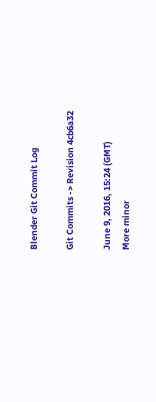Blender Git Commit Log

Git Commits -> Revision 4cb6a32

June 9, 2016, 15:24 (GMT)
More minor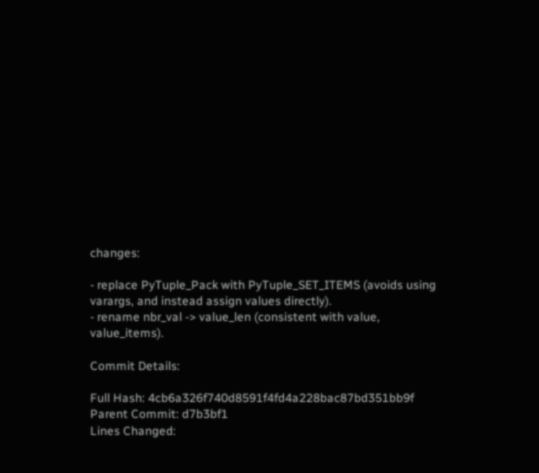changes:

- replace PyTuple_Pack with PyTuple_SET_ITEMS (avoids using varargs, and instead assign values directly).
- rename nbr_val -> value_len (consistent with value, value_items).

Commit Details:

Full Hash: 4cb6a326f740d8591f4fd4a228bac87bd351bb9f
Parent Commit: d7b3bf1
Lines Changed: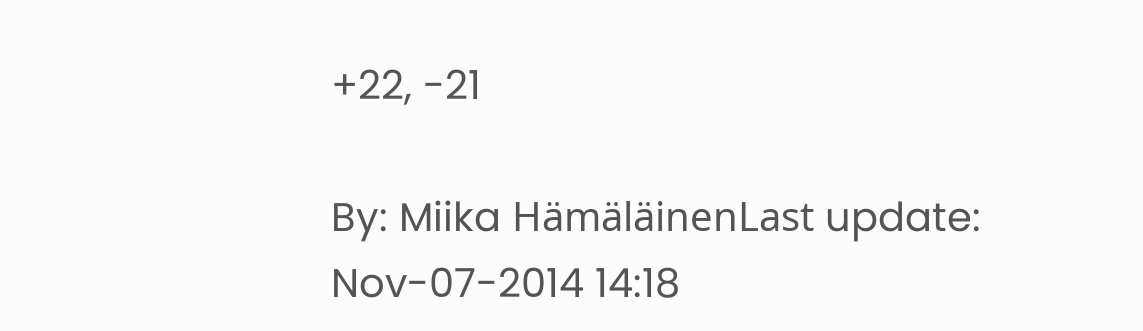+22, -21

By: Miika HämäläinenLast update: Nov-07-2014 14:18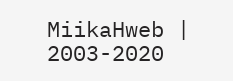MiikaHweb | 2003-2020